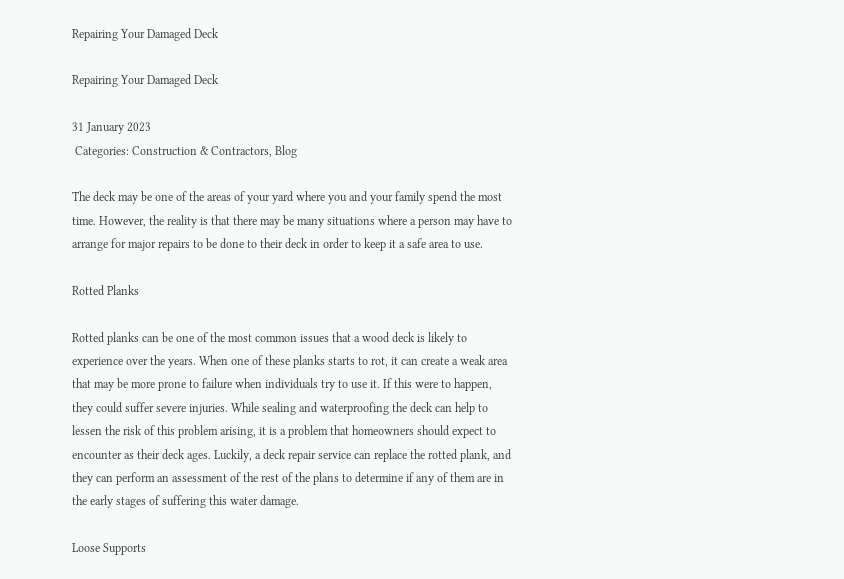Repairing Your Damaged Deck

Repairing Your Damaged Deck

31 January 2023
 Categories: Construction & Contractors, Blog

The deck may be one of the areas of your yard where you and your family spend the most time. However, the reality is that there may be many situations where a person may have to arrange for major repairs to be done to their deck in order to keep it a safe area to use.

Rotted Planks

Rotted planks can be one of the most common issues that a wood deck is likely to experience over the years. When one of these planks starts to rot, it can create a weak area that may be more prone to failure when individuals try to use it. If this were to happen, they could suffer severe injuries. While sealing and waterproofing the deck can help to lessen the risk of this problem arising, it is a problem that homeowners should expect to encounter as their deck ages. Luckily, a deck repair service can replace the rotted plank, and they can perform an assessment of the rest of the plans to determine if any of them are in the early stages of suffering this water damage.

Loose Supports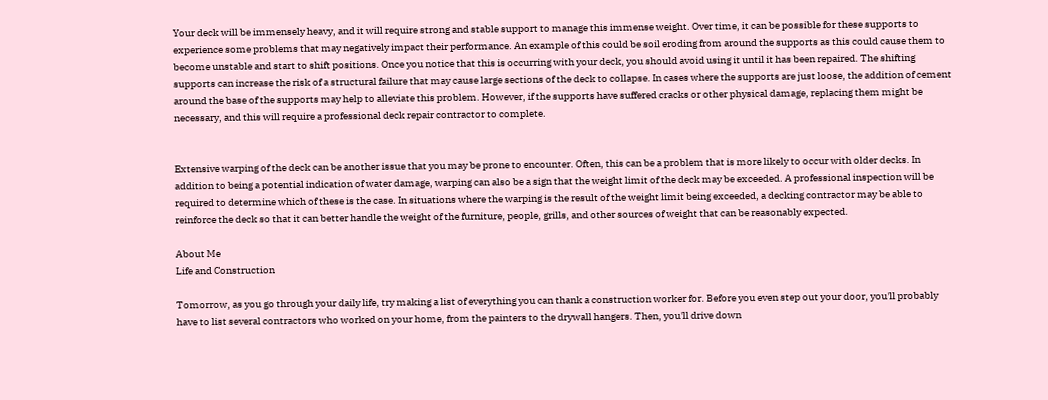Your deck will be immensely heavy, and it will require strong and stable support to manage this immense weight. Over time, it can be possible for these supports to experience some problems that may negatively impact their performance. An example of this could be soil eroding from around the supports as this could cause them to become unstable and start to shift positions. Once you notice that this is occurring with your deck, you should avoid using it until it has been repaired. The shifting supports can increase the risk of a structural failure that may cause large sections of the deck to collapse. In cases where the supports are just loose, the addition of cement around the base of the supports may help to alleviate this problem. However, if the supports have suffered cracks or other physical damage, replacing them might be necessary, and this will require a professional deck repair contractor to complete.


Extensive warping of the deck can be another issue that you may be prone to encounter. Often, this can be a problem that is more likely to occur with older decks. In addition to being a potential indication of water damage, warping can also be a sign that the weight limit of the deck may be exceeded. A professional inspection will be required to determine which of these is the case. In situations where the warping is the result of the weight limit being exceeded, a decking contractor may be able to reinforce the deck so that it can better handle the weight of the furniture, people, grills, and other sources of weight that can be reasonably expected.

About Me
Life and Construction

Tomorrow, as you go through your daily life, try making a list of everything you can thank a construction worker for. Before you even step out your door, you'll probably have to list several contractors who worked on your home, from the painters to the drywall hangers. Then, you'll drive down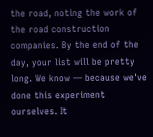the road, noting the work of the road construction companies. By the end of the day, your list will be pretty long. We know — because we've done this experiment ourselves. It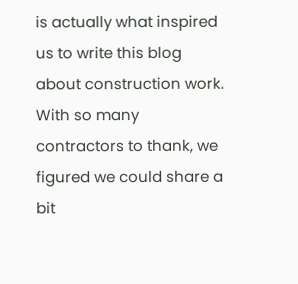is actually what inspired us to write this blog about construction work. With so many contractors to thank, we figured we could share a bit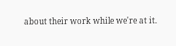about their work while we're at it.